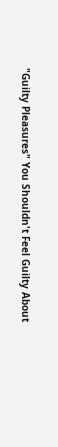"Guilty Pleasures" You Shouldn't Feel Guilty About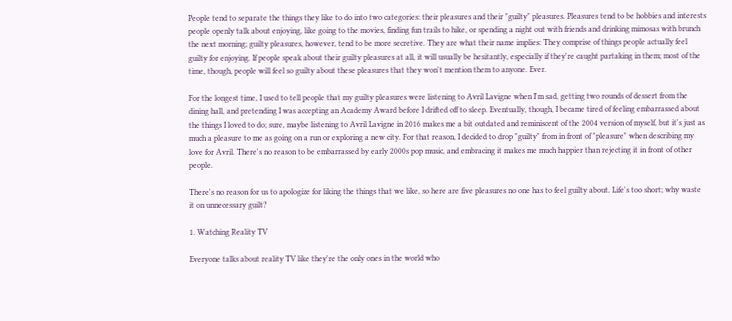People tend to separate the things they like to do into two categories: their pleasures and their "guilty" pleasures. Pleasures tend to be hobbies and interests people openly talk about enjoying, like going to the movies, finding fun trails to hike, or spending a night out with friends and drinking mimosas with brunch the next morning; guilty pleasures, however, tend to be more secretive. They are what their name implies: They comprise of things people actually feel guilty for enjoying. If people speak about their guilty pleasures at all, it will usually be hesitantly, especially if they're caught partaking in them; most of the time, though, people will feel so guilty about these pleasures that they won't mention them to anyone. Ever.

For the longest time, I used to tell people that my guilty pleasures were listening to Avril Lavigne when I'm sad, getting two rounds of dessert from the dining hall, and pretending I was accepting an Academy Award before I drifted off to sleep. Eventually, though, I became tired of feeling embarrassed about the things I loved to do; sure, maybe listening to Avril Lavigne in 2016 makes me a bit outdated and reminiscent of the 2004 version of myself, but it's just as much a pleasure to me as going on a run or exploring a new city. For that reason, I decided to drop "guilty" from in front of "pleasure" when describing my love for Avril. There's no reason to be embarrassed by early 2000s pop music, and embracing it makes me much happier than rejecting it in front of other people.

There's no reason for us to apologize for liking the things that we like, so here are five pleasures no one has to feel guilty about. Life's too short; why waste it on unnecessary guilt?

1. Watching Reality TV

Everyone talks about reality TV like they're the only ones in the world who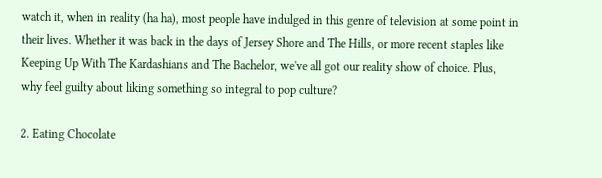watch it, when in reality (ha ha), most people have indulged in this genre of television at some point in their lives. Whether it was back in the days of Jersey Shore and The Hills, or more recent staples like Keeping Up With The Kardashians and The Bachelor, we've all got our reality show of choice. Plus, why feel guilty about liking something so integral to pop culture?

2. Eating Chocolate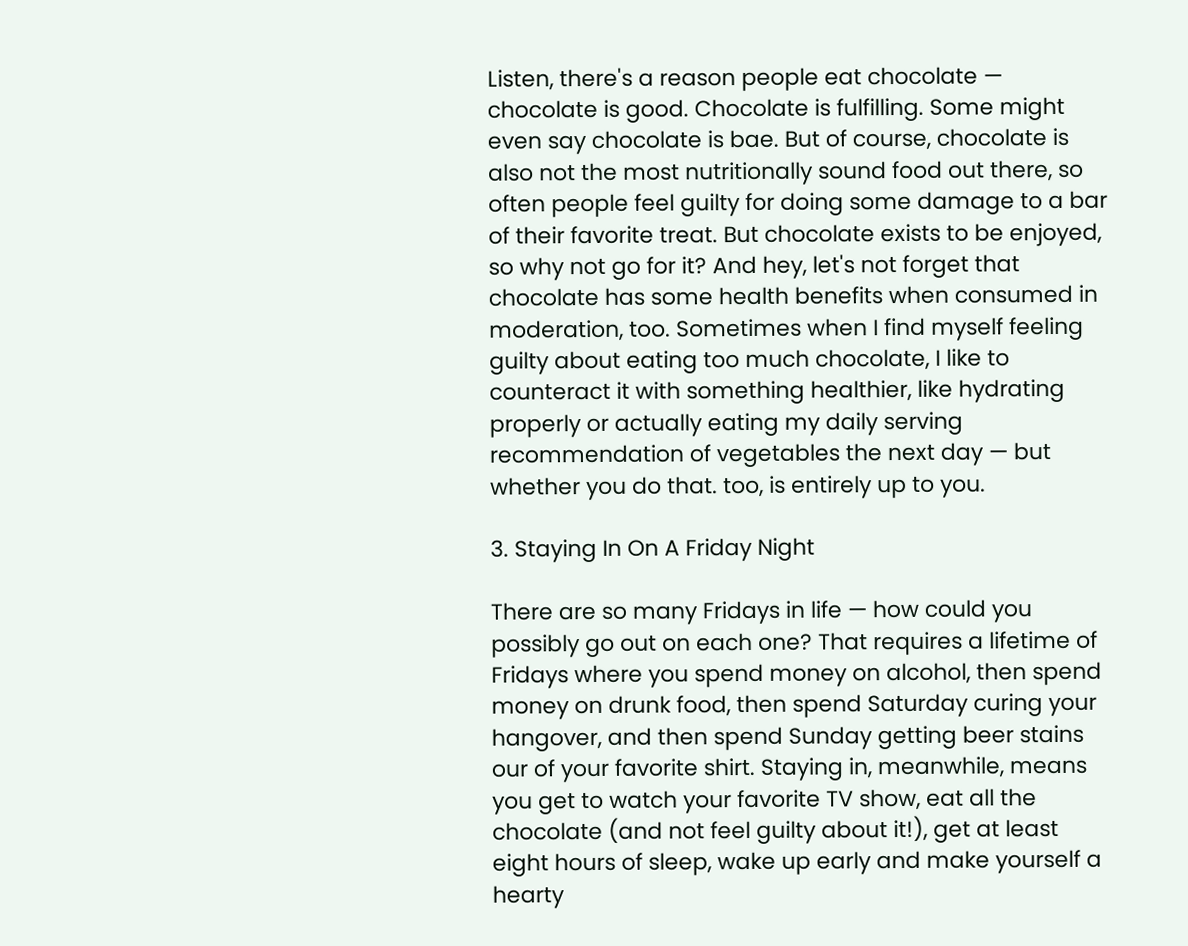Listen, there's a reason people eat chocolate — chocolate is good. Chocolate is fulfilling. Some might even say chocolate is bae. But of course, chocolate is also not the most nutritionally sound food out there, so often people feel guilty for doing some damage to a bar of their favorite treat. But chocolate exists to be enjoyed, so why not go for it? And hey, let's not forget that chocolate has some health benefits when consumed in moderation, too. Sometimes when I find myself feeling guilty about eating too much chocolate, I like to counteract it with something healthier, like hydrating properly or actually eating my daily serving recommendation of vegetables the next day — but whether you do that. too, is entirely up to you.

3. Staying In On A Friday Night

There are so many Fridays in life — how could you possibly go out on each one? That requires a lifetime of Fridays where you spend money on alcohol, then spend money on drunk food, then spend Saturday curing your hangover, and then spend Sunday getting beer stains our of your favorite shirt. Staying in, meanwhile, means you get to watch your favorite TV show, eat all the chocolate (and not feel guilty about it!), get at least eight hours of sleep, wake up early and make yourself a hearty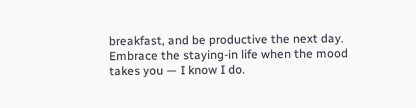breakfast, and be productive the next day. Embrace the staying-in life when the mood takes you — I know I do.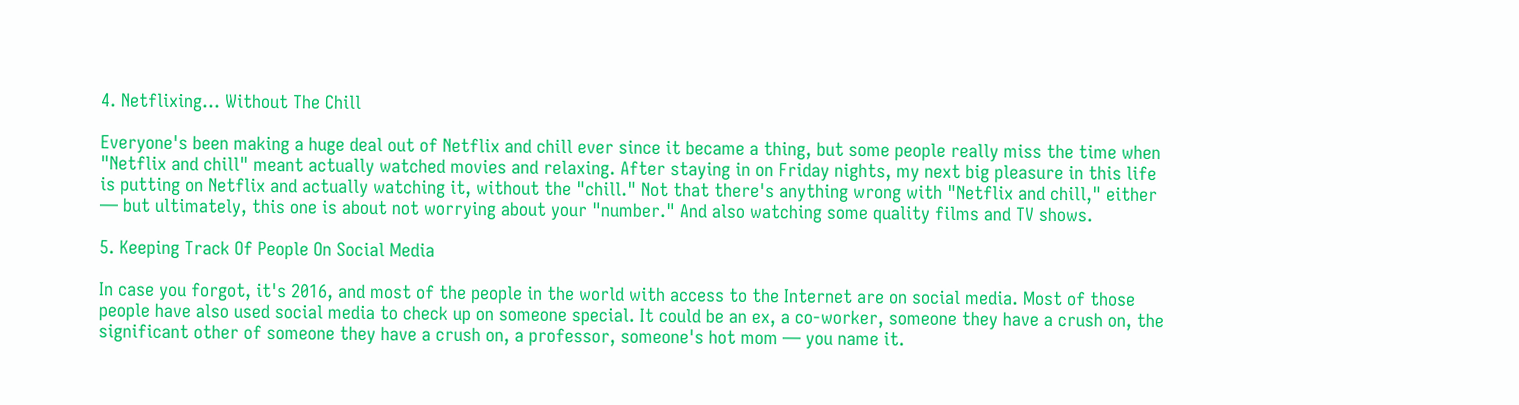4. Netflixing... Without The Chill

Everyone's been making a huge deal out of Netflix and chill ever since it became a thing, but some people really miss the time when "Netflix and chill" meant actually watched movies and relaxing. After staying in on Friday nights, my next big pleasure in this life is putting on Netflix and actually watching it, without the "chill." Not that there's anything wrong with "Netflix and chill," either — but ultimately, this one is about not worrying about your "number." And also watching some quality films and TV shows.

5. Keeping Track Of People On Social Media

In case you forgot, it's 2016, and most of the people in the world with access to the Internet are on social media. Most of those people have also used social media to check up on someone special. It could be an ex, a co-worker, someone they have a crush on, the significant other of someone they have a crush on, a professor, someone's hot mom — you name it.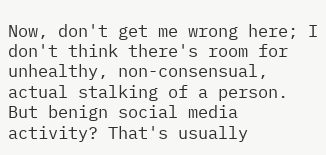Now, don't get me wrong here; I don't think there's room for unhealthy, non-consensual, actual stalking of a person. But benign social media activity? That's usually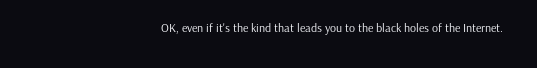OK, even if it's the kind that leads you to the black holes of the Internet.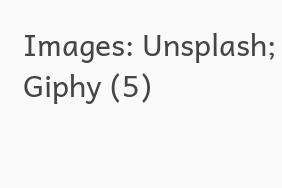Images: Unsplash; Giphy (5)